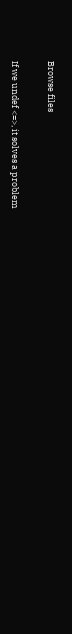Browse files

If we undef <=>, it solves a problem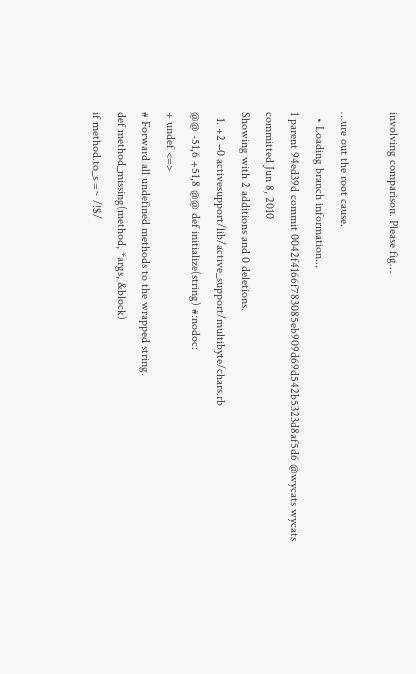involving comparison. Please fig…

…ure out the root cause.
  • Loading branch information...
1 parent 94ed39d commit 0042f4166f783085eb909d69d542b5323d8af5d6 @wycats wycats committed Jun 8, 2010
Showing with 2 additions and 0 deletions.
  1. +2 −0 activesupport/lib/active_support/multibyte/chars.rb
@@ -51,6 +51,8 @@ def initialize(string) #:nodoc:
+ undef <=>
# Forward all undefined methods to the wrapped string.
def method_missing(method, *args, &block)
if method.to_s =~ /!$/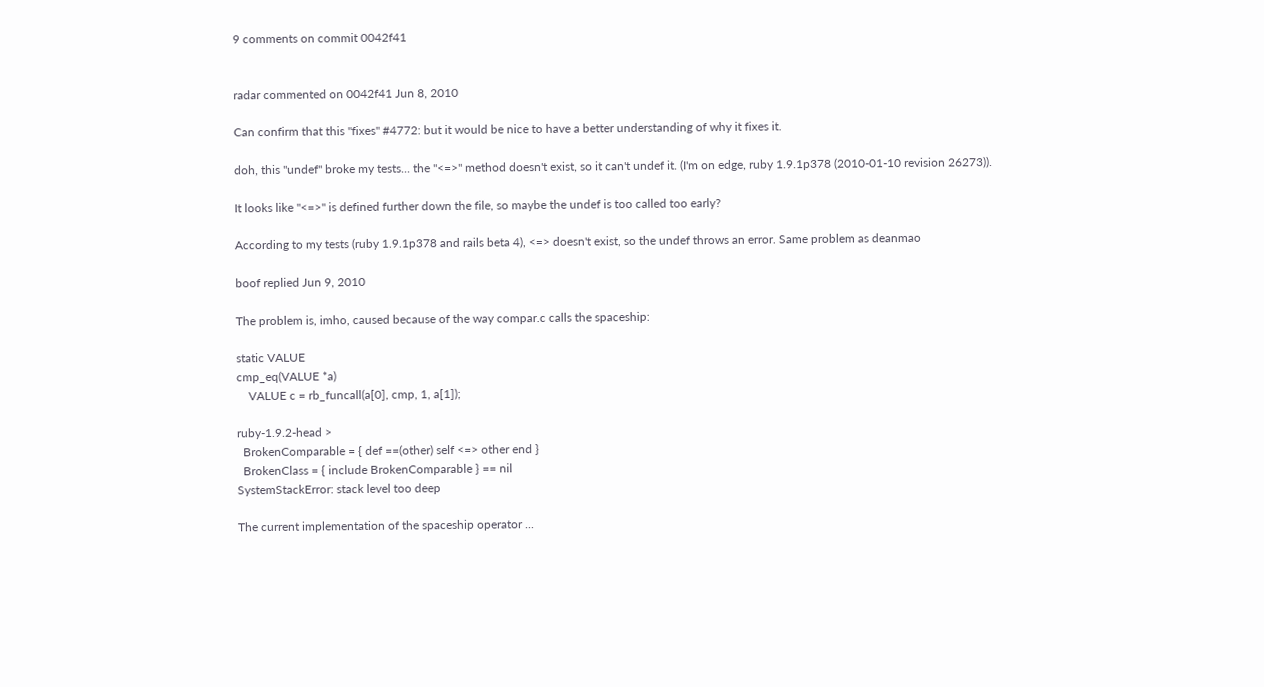9 comments on commit 0042f41


radar commented on 0042f41 Jun 8, 2010

Can confirm that this "fixes" #4772: but it would be nice to have a better understanding of why it fixes it.

doh, this "undef" broke my tests... the "<=>" method doesn't exist, so it can't undef it. (I'm on edge, ruby 1.9.1p378 (2010-01-10 revision 26273)).

It looks like "<=>" is defined further down the file, so maybe the undef is too called too early?

According to my tests (ruby 1.9.1p378 and rails beta 4), <=> doesn't exist, so the undef throws an error. Same problem as deanmao

boof replied Jun 9, 2010

The problem is, imho, caused because of the way compar.c calls the spaceship:

static VALUE
cmp_eq(VALUE *a)
    VALUE c = rb_funcall(a[0], cmp, 1, a[1]);

ruby-1.9.2-head >
  BrokenComparable = { def ==(other) self <=> other end }
  BrokenClass = { include BrokenComparable } == nil
SystemStackError: stack level too deep

The current implementation of the spaceship operator ...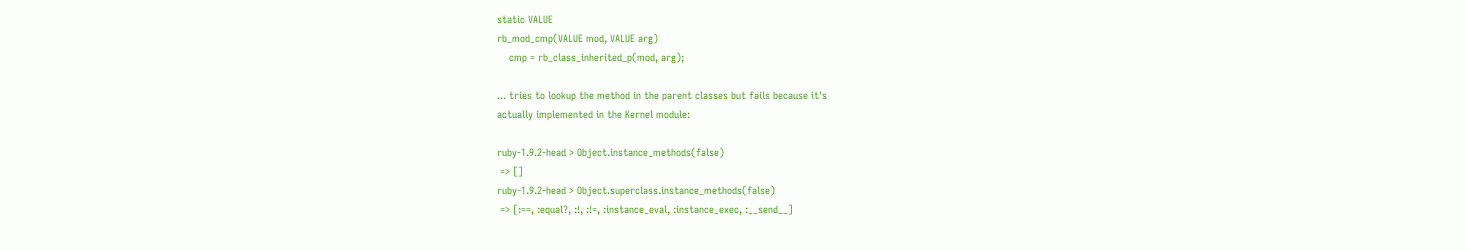static VALUE
rb_mod_cmp(VALUE mod, VALUE arg)
    cmp = rb_class_inherited_p(mod, arg);

... tries to lookup the method in the parent classes but fails because it's
actually implemented in the Kernel module:

ruby-1.9.2-head > Object.instance_methods(false)
 => []
ruby-1.9.2-head > Object.superclass.instance_methods(false)
 => [:==, :equal?, :!, :!=, :instance_eval, :instance_exec, :__send__]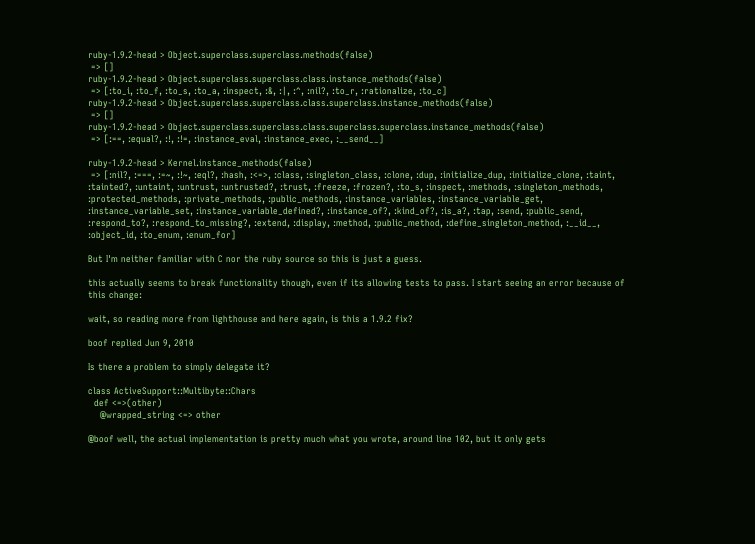ruby-1.9.2-head > Object.superclass.superclass.methods(false)
 => []
ruby-1.9.2-head > Object.superclass.superclass.class.instance_methods(false)
 => [:to_i, :to_f, :to_s, :to_a, :inspect, :&, :|, :^, :nil?, :to_r, :rationalize, :to_c]
ruby-1.9.2-head > Object.superclass.superclass.class.superclass.instance_methods(false)
 => []
ruby-1.9.2-head > Object.superclass.superclass.class.superclass.superclass.instance_methods(false)
 => [:==, :equal?, :!, :!=, :instance_eval, :instance_exec, :__send__]

ruby-1.9.2-head > Kernel.instance_methods(false)
 => [:nil?, :===, :=~, :!~, :eql?, :hash, :<=>, :class, :singleton_class, :clone, :dup, :initialize_dup, :initialize_clone, :taint, :tainted?, :untaint, :untrust, :untrusted?, :trust, :freeze, :frozen?, :to_s, :inspect, :methods, :singleton_methods, :protected_methods, :private_methods, :public_methods, :instance_variables, :instance_variable_get, :instance_variable_set, :instance_variable_defined?, :instance_of?, :kind_of?, :is_a?, :tap, :send, :public_send, :respond_to?, :respond_to_missing?, :extend, :display, :method, :public_method, :define_singleton_method, :__id__, :object_id, :to_enum, :enum_for]

But I'm neither familiar with C nor the ruby source so this is just a guess.

this actually seems to break functionality though, even if its allowing tests to pass. I start seeing an error because of this change:

wait, so reading more from lighthouse and here again, is this a 1.9.2 fix?

boof replied Jun 9, 2010

Is there a problem to simply delegate it?

class ActiveSupport::Multibyte::Chars
  def <=>(other)
    @wrapped_string <=> other

@boof well, the actual implementation is pretty much what you wrote, around line 102, but it only gets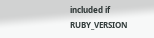included if RUBY_VERSION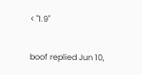< "1.9"

boof replied Jun 10,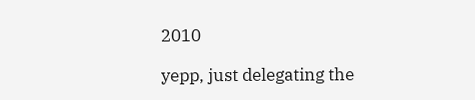2010

yepp, just delegating the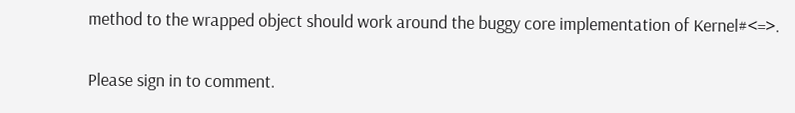method to the wrapped object should work around the buggy core implementation of Kernel#<=>.

Please sign in to comment.